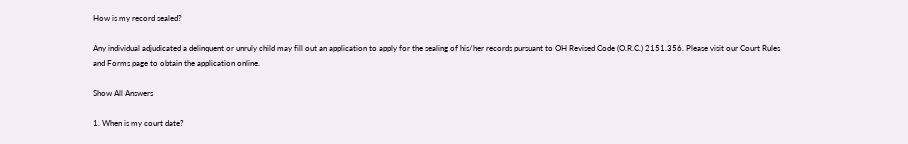How is my record sealed?

Any individual adjudicated a delinquent or unruly child may fill out an application to apply for the sealing of his/her records pursuant to OH Revised Code (O.R.C.) 2151.356. Please visit our Court Rules and Forms page to obtain the application online.

Show All Answers

1. When is my court date?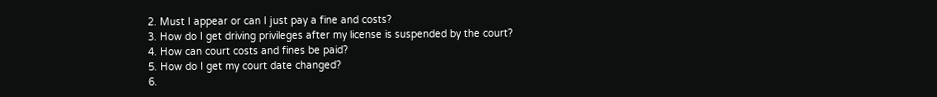2. Must I appear or can I just pay a fine and costs?
3. How do I get driving privileges after my license is suspended by the court?
4. How can court costs and fines be paid?
5. How do I get my court date changed?
6.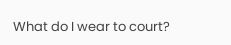What do I wear to court?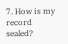7. How is my record sealed?